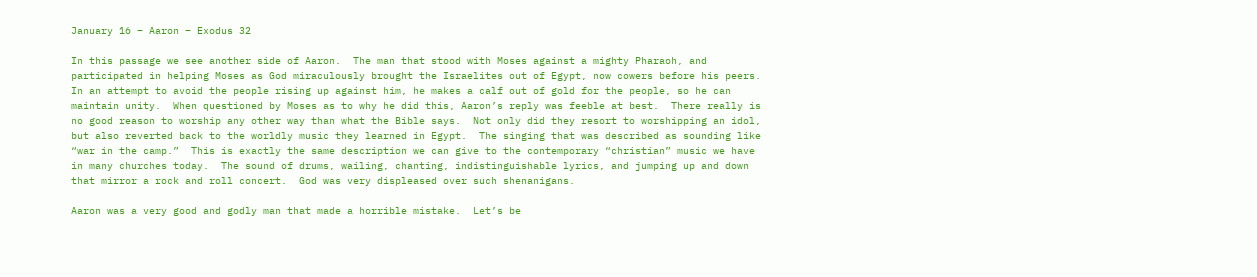January 16 – Aaron – Exodus 32

In this passage we see another side of Aaron.  The man that stood with Moses against a mighty Pharaoh, and participated in helping Moses as God miraculously brought the Israelites out of Egypt, now cowers before his peers.  In an attempt to avoid the people rising up against him, he makes a calf out of gold for the people, so he can maintain unity.  When questioned by Moses as to why he did this, Aaron’s reply was feeble at best.  There really is no good reason to worship any other way than what the Bible says.  Not only did they resort to worshipping an idol, but also reverted back to the worldly music they learned in Egypt.  The singing that was described as sounding like “war in the camp.”  This is exactly the same description we can give to the contemporary “christian” music we have in many churches today.  The sound of drums, wailing, chanting, indistinguishable lyrics, and jumping up and down that mirror a rock and roll concert.  God was very displeased over such shenanigans.

Aaron was a very good and godly man that made a horrible mistake.  Let’s be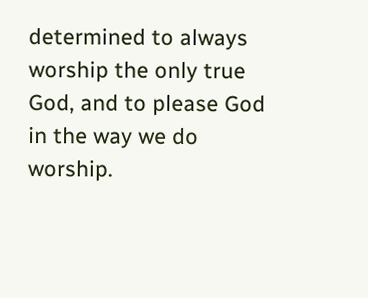determined to always worship the only true God, and to please God in the way we do worship.